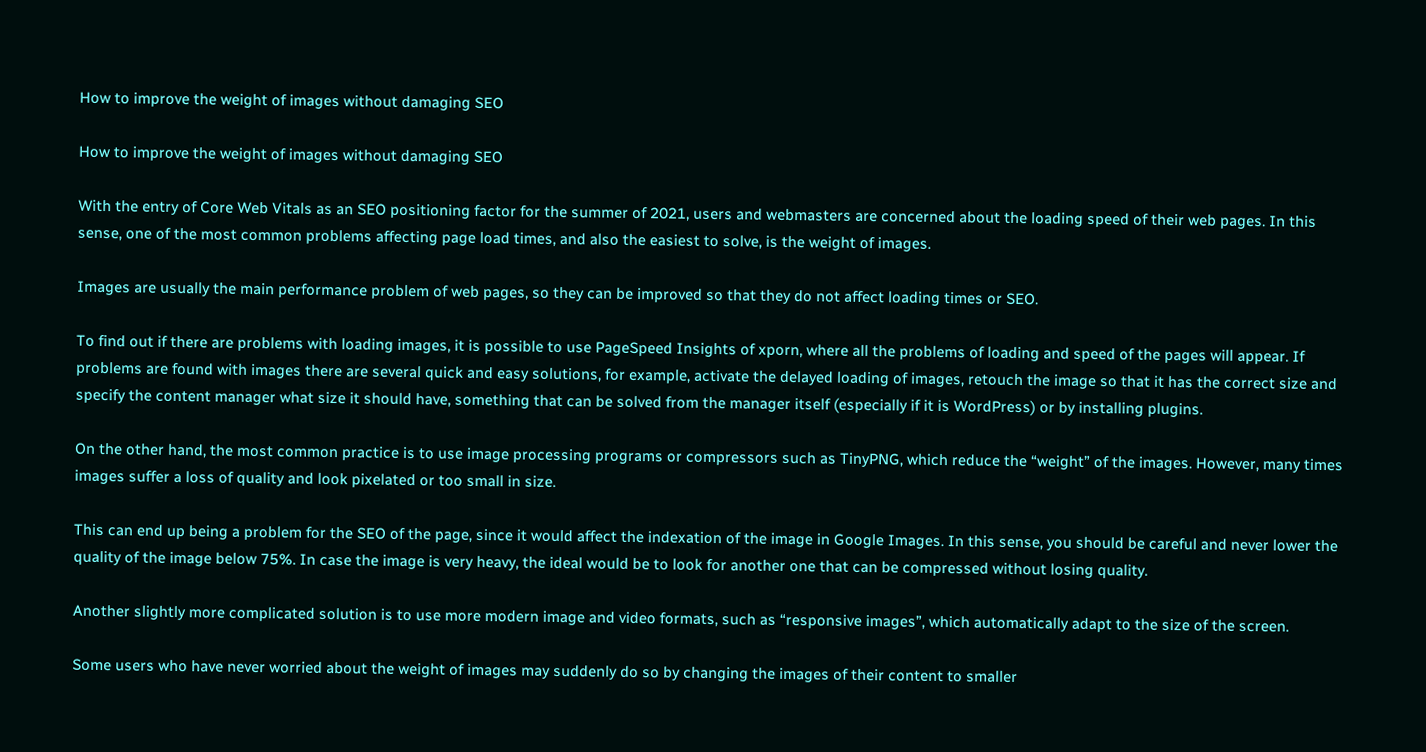How to improve the weight of images without damaging SEO

How to improve the weight of images without damaging SEO

With the entry of Core Web Vitals as an SEO positioning factor for the summer of 2021, users and webmasters are concerned about the loading speed of their web pages. In this sense, one of the most common problems affecting page load times, and also the easiest to solve, is the weight of images.

Images are usually the main performance problem of web pages, so they can be improved so that they do not affect loading times or SEO.

To find out if there are problems with loading images, it is possible to use PageSpeed Insights of xporn, where all the problems of loading and speed of the pages will appear. If problems are found with images there are several quick and easy solutions, for example, activate the delayed loading of images, retouch the image so that it has the correct size and specify the content manager what size it should have, something that can be solved from the manager itself (especially if it is WordPress) or by installing plugins.

On the other hand, the most common practice is to use image processing programs or compressors such as TinyPNG, which reduce the “weight” of the images. However, many times images suffer a loss of quality and look pixelated or too small in size.

This can end up being a problem for the SEO of the page, since it would affect the indexation of the image in Google Images. In this sense, you should be careful and never lower the quality of the image below 75%. In case the image is very heavy, the ideal would be to look for another one that can be compressed without losing quality.

Another slightly more complicated solution is to use more modern image and video formats, such as “responsive images”, which automatically adapt to the size of the screen.

Some users who have never worried about the weight of images may suddenly do so by changing the images of their content to smaller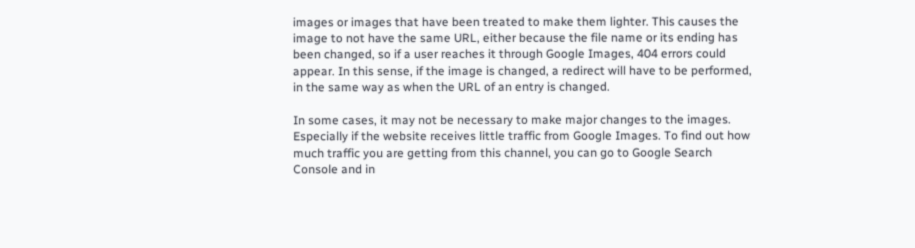images or images that have been treated to make them lighter. This causes the image to not have the same URL, either because the file name or its ending has been changed, so if a user reaches it through Google Images, 404 errors could appear. In this sense, if the image is changed, a redirect will have to be performed, in the same way as when the URL of an entry is changed.

In some cases, it may not be necessary to make major changes to the images. Especially if the website receives little traffic from Google Images. To find out how much traffic you are getting from this channel, you can go to Google Search Console and in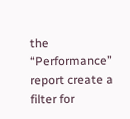the “Performance” report create a filter for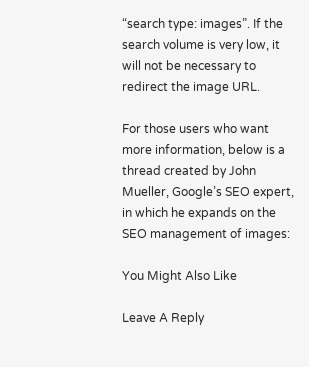“search type: images”. If the search volume is very low, it will not be necessary to redirect the image URL.

For those users who want more information, below is a thread created by John Mueller, Google’s SEO expert, in which he expands on the SEO management of images:

You Might Also Like

Leave A Reply